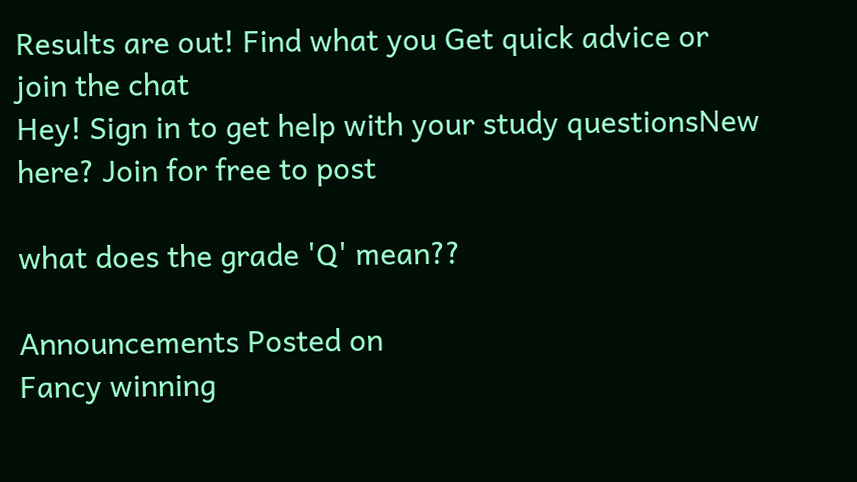Results are out! Find what you Get quick advice or join the chat
Hey! Sign in to get help with your study questionsNew here? Join for free to post

what does the grade 'Q' mean??

Announcements Posted on
Fancy winning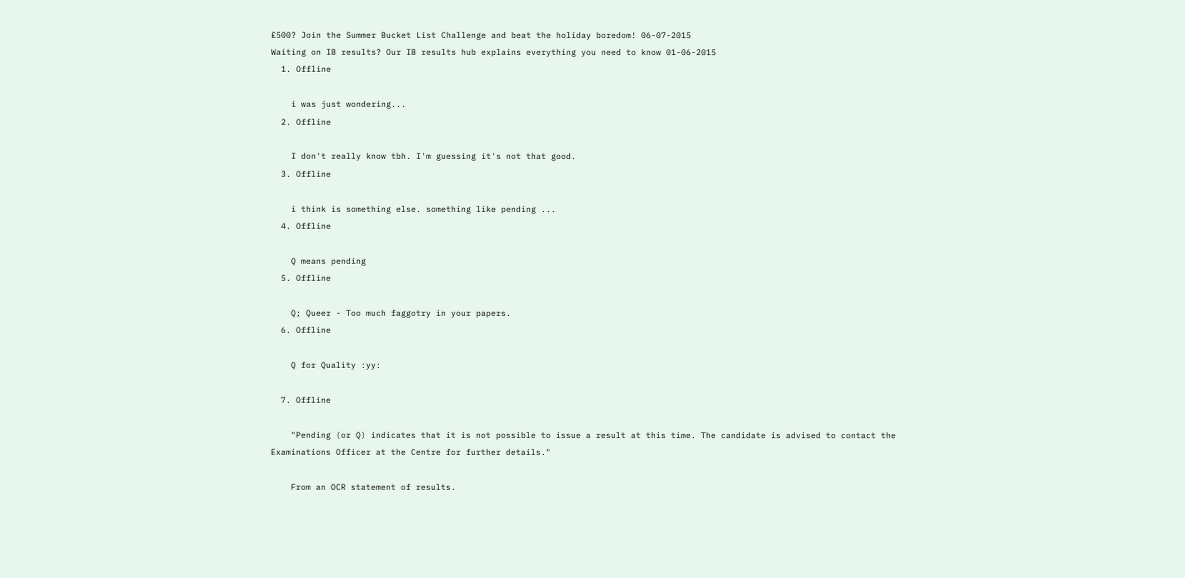£500? Join the Summer Bucket List Challenge and beat the holiday boredom! 06-07-2015
Waiting on IB results? Our IB results hub explains everything you need to know 01-06-2015
  1. Offline

    i was just wondering...
  2. Offline

    I don't really know tbh. I'm guessing it's not that good.
  3. Offline

    i think is something else. something like pending ...
  4. Offline

    Q means pending
  5. Offline

    Q; Queer - Too much faggotry in your papers.
  6. Offline

    Q for Quality :yy:

  7. Offline

    "Pending (or Q) indicates that it is not possible to issue a result at this time. The candidate is advised to contact the Examinations Officer at the Centre for further details."

    From an OCR statement of results.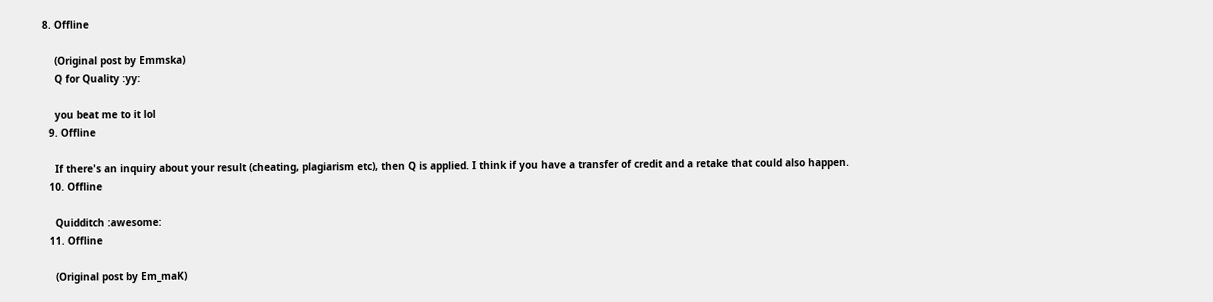8. Offline

    (Original post by Emmska)
    Q for Quality :yy:

    you beat me to it lol
  9. Offline

    If there's an inquiry about your result (cheating, plagiarism etc), then Q is applied. I think if you have a transfer of credit and a retake that could also happen.
  10. Offline

    Quidditch :awesome:
  11. Offline

    (Original post by Em_maK)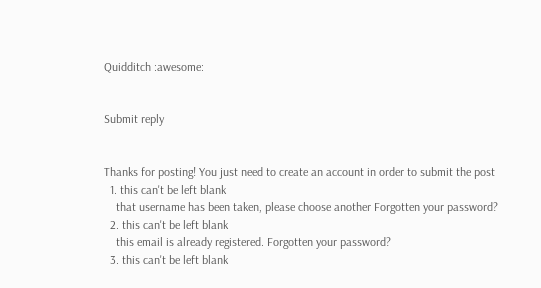Quidditch :awesome:


Submit reply


Thanks for posting! You just need to create an account in order to submit the post
  1. this can't be left blank
    that username has been taken, please choose another Forgotten your password?
  2. this can't be left blank
    this email is already registered. Forgotten your password?
  3. this can't be left blank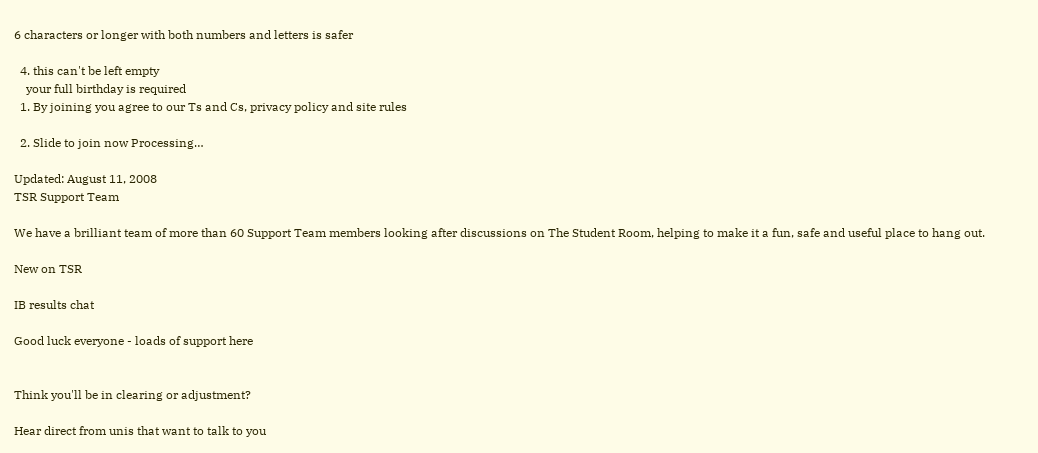6 characters or longer with both numbers and letters is safer

  4. this can't be left empty
    your full birthday is required
  1. By joining you agree to our Ts and Cs, privacy policy and site rules

  2. Slide to join now Processing…

Updated: August 11, 2008
TSR Support Team

We have a brilliant team of more than 60 Support Team members looking after discussions on The Student Room, helping to make it a fun, safe and useful place to hang out.

New on TSR

IB results chat

Good luck everyone - loads of support here


Think you'll be in clearing or adjustment?

Hear direct from unis that want to talk to you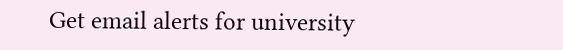Get email alerts for university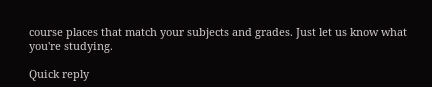course places that match your subjects and grades. Just let us know what you're studying.

Quick reply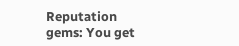Reputation gems: You get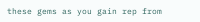these gems as you gain rep from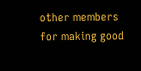other members for making good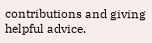contributions and giving helpful advice.